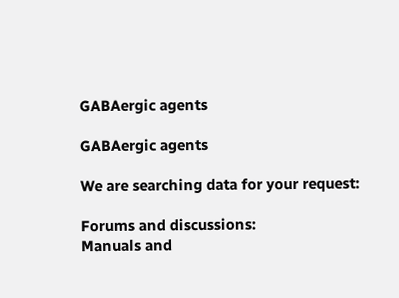GABAergic agents

GABAergic agents

We are searching data for your request:

Forums and discussions:
Manuals and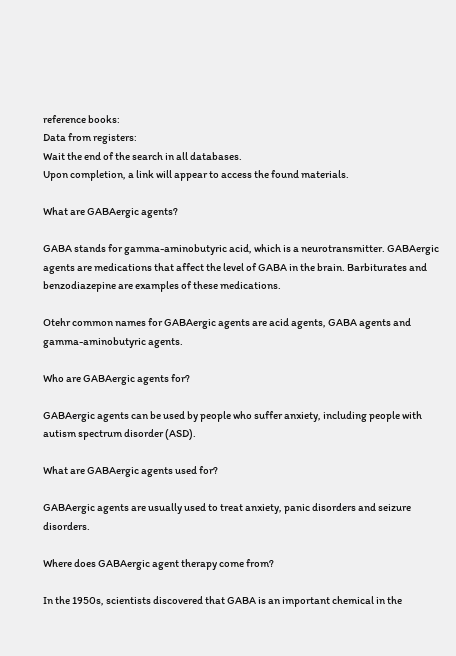reference books:
Data from registers:
Wait the end of the search in all databases.
Upon completion, a link will appear to access the found materials.

What are GABAergic agents?

GABA stands for gamma-aminobutyric acid, which is a neurotransmitter. GABAergic agents are medications that affect the level of GABA in the brain. Barbiturates and benzodiazepine are examples of these medications.

Otehr common names for GABAergic agents are acid agents, GABA agents and gamma-aminobutyric agents.

Who are GABAergic agents for?

GABAergic agents can be used by people who suffer anxiety, including people with autism spectrum disorder (ASD).

What are GABAergic agents used for?

GABAergic agents are usually used to treat anxiety, panic disorders and seizure disorders.

Where does GABAergic agent therapy come from?

In the 1950s, scientists discovered that GABA is an important chemical in the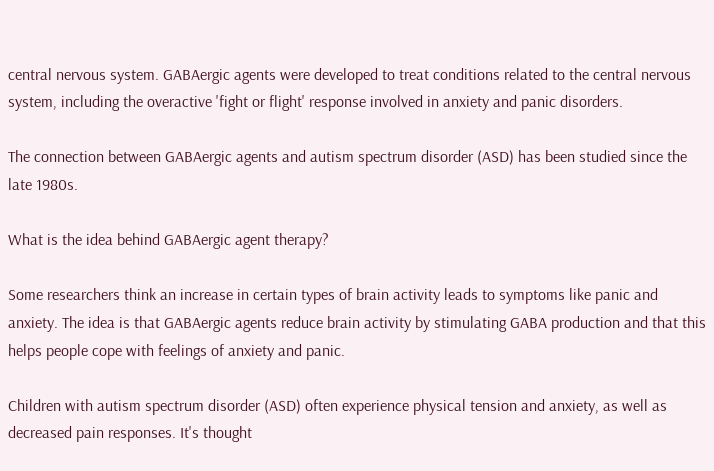central nervous system. GABAergic agents were developed to treat conditions related to the central nervous system, including the overactive 'fight or flight' response involved in anxiety and panic disorders.

The connection between GABAergic agents and autism spectrum disorder (ASD) has been studied since the late 1980s.

What is the idea behind GABAergic agent therapy?

Some researchers think an increase in certain types of brain activity leads to symptoms like panic and anxiety. The idea is that GABAergic agents reduce brain activity by stimulating GABA production and that this helps people cope with feelings of anxiety and panic.

Children with autism spectrum disorder (ASD) often experience physical tension and anxiety, as well as decreased pain responses. It's thought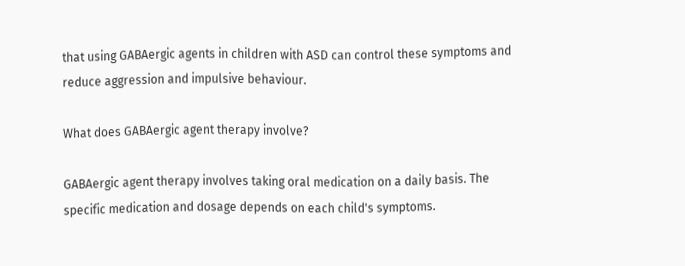that using GABAergic agents in children with ASD can control these symptoms and reduce aggression and impulsive behaviour.

What does GABAergic agent therapy involve?

GABAergic agent therapy involves taking oral medication on a daily basis. The specific medication and dosage depends on each child's symptoms.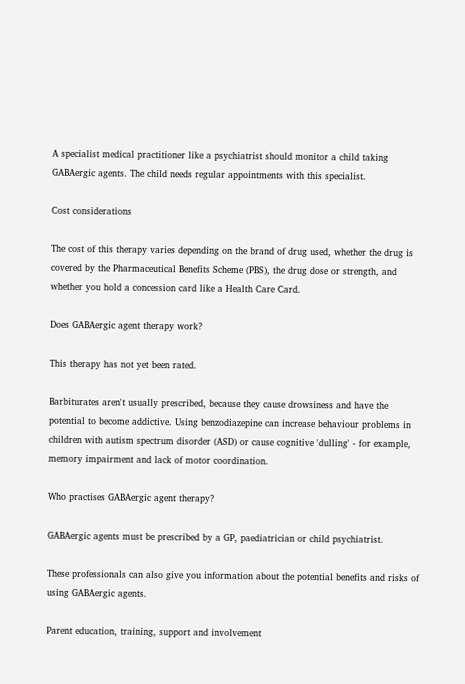A specialist medical practitioner like a psychiatrist should monitor a child taking GABAergic agents. The child needs regular appointments with this specialist.

Cost considerations

The cost of this therapy varies depending on the brand of drug used, whether the drug is covered by the Pharmaceutical Benefits Scheme (PBS), the drug dose or strength, and whether you hold a concession card like a Health Care Card.

Does GABAergic agent therapy work?

This therapy has not yet been rated.

Barbiturates aren't usually prescribed, because they cause drowsiness and have the potential to become addictive. Using benzodiazepine can increase behaviour problems in children with autism spectrum disorder (ASD) or cause cognitive 'dulling' - for example, memory impairment and lack of motor coordination.

Who practises GABAergic agent therapy?

GABAergic agents must be prescribed by a GP, paediatrician or child psychiatrist.

These professionals can also give you information about the potential benefits and risks of using GABAergic agents.

Parent education, training, support and involvement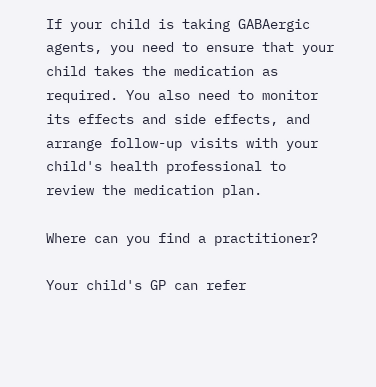If your child is taking GABAergic agents, you need to ensure that your child takes the medication as required. You also need to monitor its effects and side effects, and arrange follow-up visits with your child's health professional to review the medication plan.

Where can you find a practitioner?

Your child's GP can refer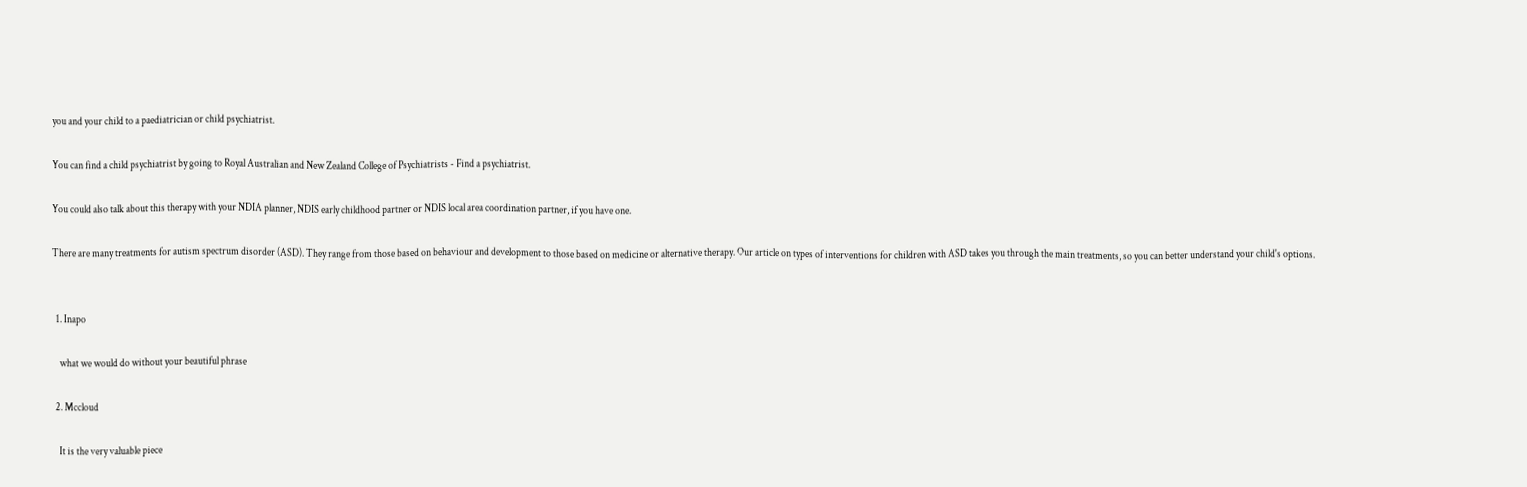you and your child to a paediatrician or child psychiatrist.

You can find a child psychiatrist by going to Royal Australian and New Zealand College of Psychiatrists - Find a psychiatrist.

You could also talk about this therapy with your NDIA planner, NDIS early childhood partner or NDIS local area coordination partner, if you have one.

There are many treatments for autism spectrum disorder (ASD). They range from those based on behaviour and development to those based on medicine or alternative therapy. Our article on types of interventions for children with ASD takes you through the main treatments, so you can better understand your child's options.


  1. Inapo

    what we would do without your beautiful phrase

  2. Mccloud

    It is the very valuable piece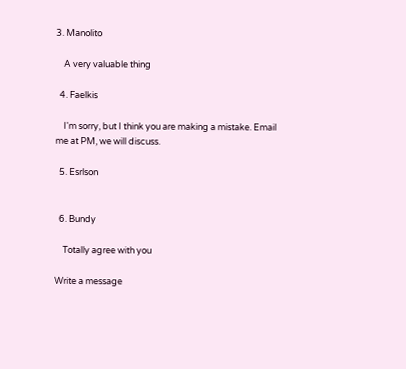3. Manolito

    A very valuable thing

  4. Faelkis

    I'm sorry, but I think you are making a mistake. Email me at PM, we will discuss.

  5. Esrlson


  6. Bundy

    Totally agree with you

Write a message